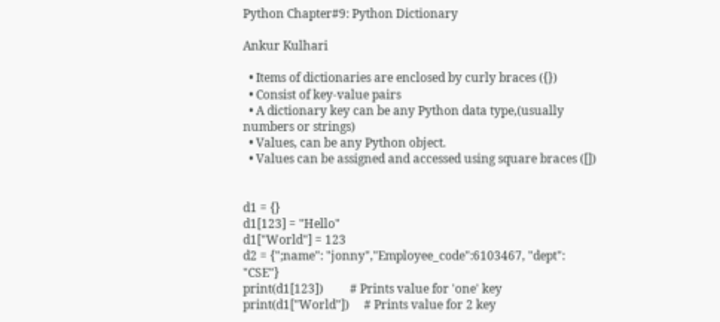Python Chapter#9: Python Dictionary

Ankur Kulhari

  • Items of dictionaries are enclosed by curly braces ({})
  • Consist of key-value pairs
  • A dictionary key can be any Python data type,(usually numbers or strings)
  • Values, can be any Python object.
  • Values can be assigned and accessed using square braces ([])


d1 = {}
d1[123] = "Hello"
d1["World"] = 123
d2 = {";name": "jonny","Employee_code":6103467, "dept": "CSE"}
print(d1[123])         # Prints value for 'one' key
print(d1["World"])     # Prints value for 2 key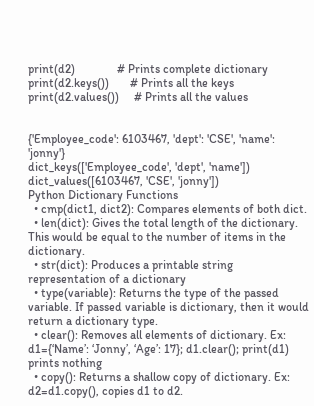print(d2)              # Prints complete dictionary
print(d2.keys())       # Prints all the keys
print(d2.values())     # Prints all the values


{'Employee_code': 6103467, 'dept': 'CSE', 'name': 'jonny'}
dict_keys(['Employee_code', 'dept', 'name'])
dict_values([6103467, 'CSE', 'jonny'])
Python Dictionary Functions
  • cmp(dict1, dict2): Compares elements of both dict.
  • len(dict): Gives the total length of the dictionary. This would be equal to the number of items in the dictionary.
  • str(dict): Produces a printable string representation of a dictionary
  • type(variable): Returns the type of the passed variable. If passed variable is dictionary, then it would return a dictionary type.
  • clear(): Removes all elements of dictionary. Ex: d1={‘Name’: ‘Jonny’, ‘Age’: 17}; d1.clear(); print(d1) prints nothing
  • copy(): Returns a shallow copy of dictionary. Ex: d2=d1.copy(), copies d1 to d2.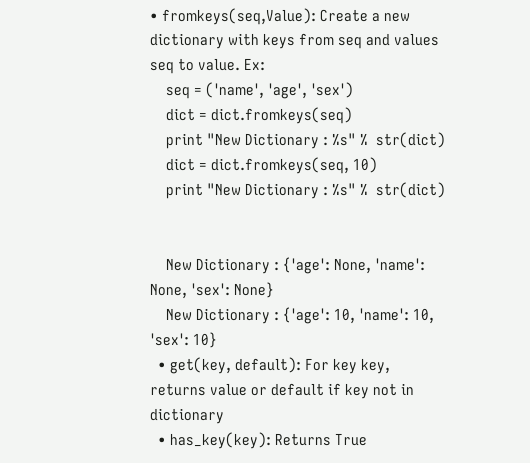• fromkeys(seq,Value): Create a new dictionary with keys from seq and values seq to value. Ex:
    seq = ('name', 'age', 'sex')
    dict = dict.fromkeys(seq)
    print "New Dictionary : %s" %  str(dict)
    dict = dict.fromkeys(seq, 10)
    print "New Dictionary : %s" %  str(dict)


    New Dictionary : {'age': None, 'name': None, 'sex': None}
    New Dictionary : {'age': 10, 'name': 10, 'sex': 10}
  • get(key, default): For key key, returns value or default if key not in dictionary
  • has_key(key): Returns True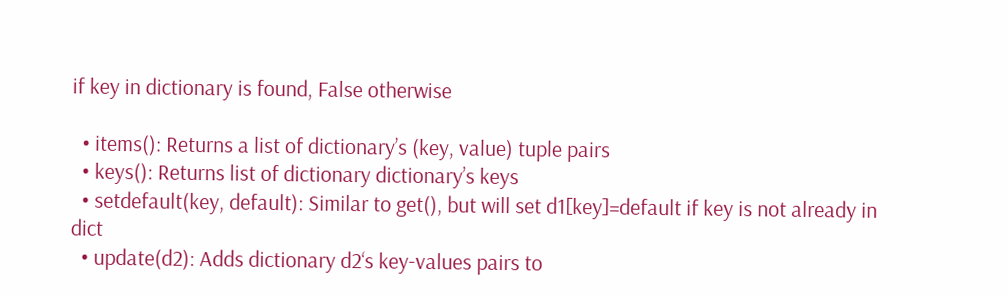if key in dictionary is found, False otherwise

  • items(): Returns a list of dictionary’s (key, value) tuple pairs
  • keys(): Returns list of dictionary dictionary’s keys
  • setdefault(key, default): Similar to get(), but will set d1[key]=default if key is not already in dict
  • update(d2): Adds dictionary d2‘s key-values pairs to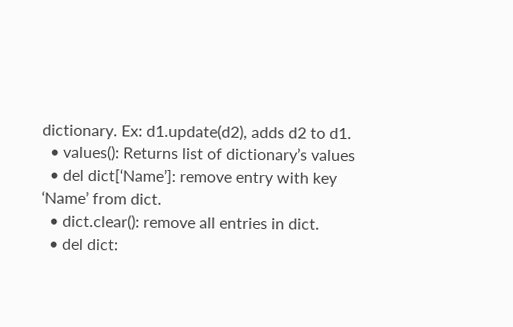dictionary. Ex: d1.update(d2), adds d2 to d1.
  • values(): Returns list of dictionary’s values
  • del dict[‘Name’]: remove entry with key ‘Name’ from dict.
  • dict.clear(): remove all entries in dict.
  • del dict: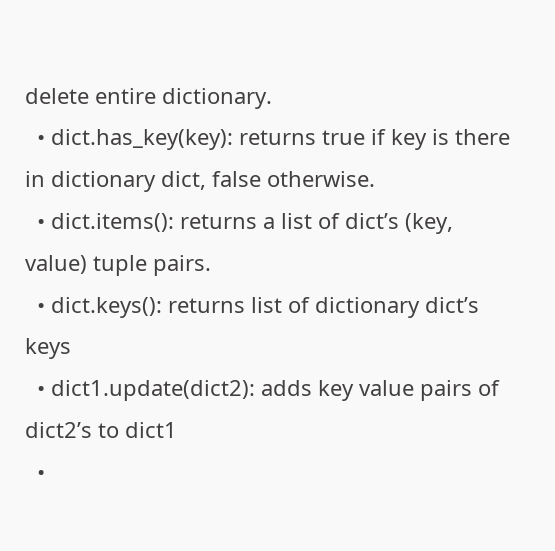delete entire dictionary.
  • dict.has_key(key): returns true if key is there in dictionary dict, false otherwise.
  • dict.items(): returns a list of dict’s (key, value) tuple pairs.
  • dict.keys(): returns list of dictionary dict’s keys
  • dict1.update(dict2): adds key value pairs of dict2’s to dict1
  •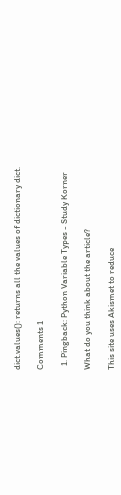dict.values(): returns all the values of dictionary dict.

Comments 1

  1. Pingback: Python Variable Types - Study Korner

What do you think about the article?

This site uses Akismet to reduce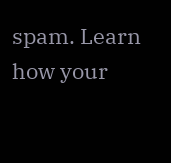spam. Learn how your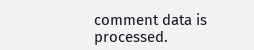comment data is processed.